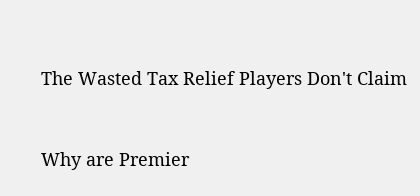The Wasted Tax Relief Players Don't Claim


Why are Premier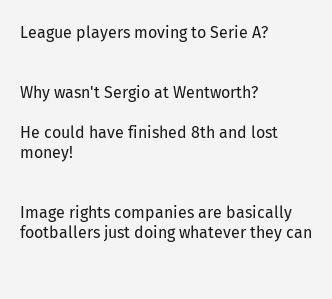League players moving to Serie A?


Why wasn't Sergio at Wentworth?

He could have finished 8th and lost money!


Image rights companies are basically footballers just doing whatever they can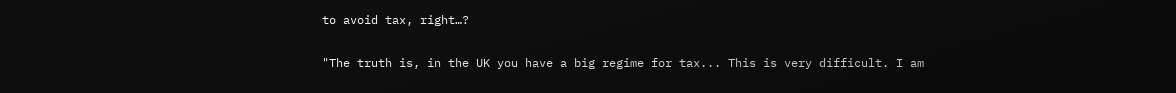to avoid tax, right…?


"The truth is, in the UK you have a big regime for tax... This is very difficult. I am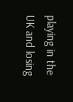playing in the UK and losing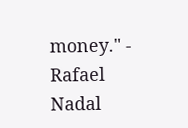money." - Rafael Nadal